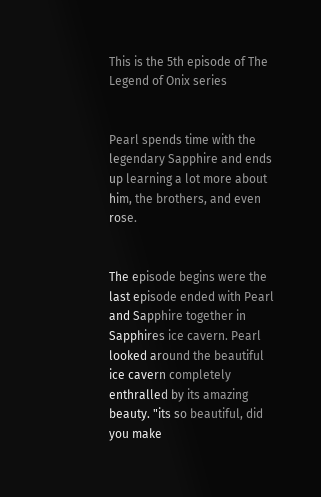This is the 5th episode of The Legend of Onix series


Pearl spends time with the legendary Sapphire and ends up learning a lot more about him, the brothers, and even rose.


The episode begins were the last episode ended with Pearl and Sapphire together in Sapphires ice cavern. Pearl looked around the beautiful ice cavern completely enthralled by its amazing beauty. "its so beautiful, did you make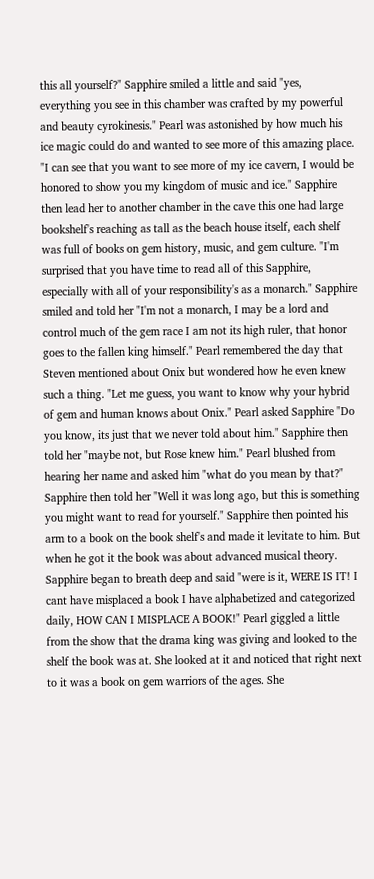this all yourself?" Sapphire smiled a little and said "yes, everything you see in this chamber was crafted by my powerful and beauty cyrokinesis." Pearl was astonished by how much his ice magic could do and wanted to see more of this amazing place. "I can see that you want to see more of my ice cavern, I would be honored to show you my kingdom of music and ice." Sapphire then lead her to another chamber in the cave this one had large bookshelf's reaching as tall as the beach house itself, each shelf was full of books on gem history, music, and gem culture. "I'm surprised that you have time to read all of this Sapphire, especially with all of your responsibility's as a monarch." Sapphire smiled and told her "I'm not a monarch, I may be a lord and control much of the gem race I am not its high ruler, that honor goes to the fallen king himself." Pearl remembered the day that Steven mentioned about Onix but wondered how he even knew such a thing. "Let me guess, you want to know why your hybrid of gem and human knows about Onix." Pearl asked Sapphire "Do you know, its just that we never told about him." Sapphire then told her "maybe not, but Rose knew him." Pearl blushed from hearing her name and asked him "what do you mean by that?" Sapphire then told her "Well it was long ago, but this is something you might want to read for yourself." Sapphire then pointed his arm to a book on the book shelf's and made it levitate to him. But when he got it the book was about advanced musical theory. Sapphire began to breath deep and said "were is it, WERE IS IT! I cant have misplaced a book I have alphabetized and categorized daily, HOW CAN I MISPLACE A BOOK!" Pearl giggled a little from the show that the drama king was giving and looked to the shelf the book was at. She looked at it and noticed that right next to it was a book on gem warriors of the ages. She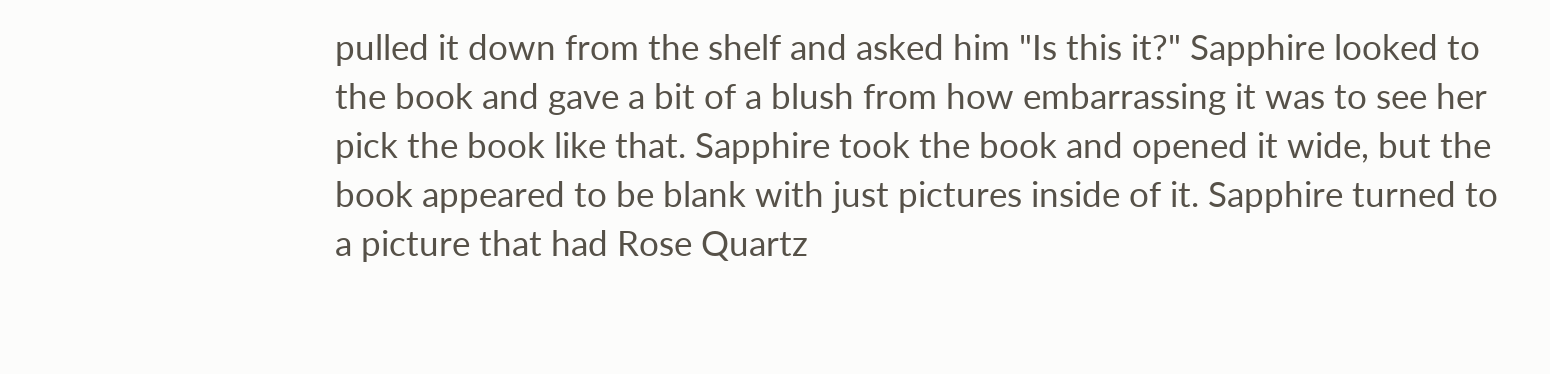pulled it down from the shelf and asked him "Is this it?" Sapphire looked to the book and gave a bit of a blush from how embarrassing it was to see her pick the book like that. Sapphire took the book and opened it wide, but the book appeared to be blank with just pictures inside of it. Sapphire turned to a picture that had Rose Quartz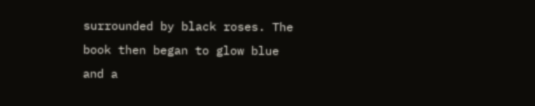surrounded by black roses. The book then began to glow blue and a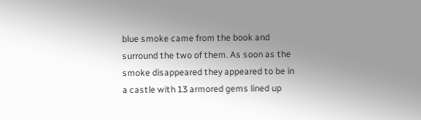blue smoke came from the book and surround the two of them. As soon as the smoke disappeared they appeared to be in a castle with 13 armored gems lined up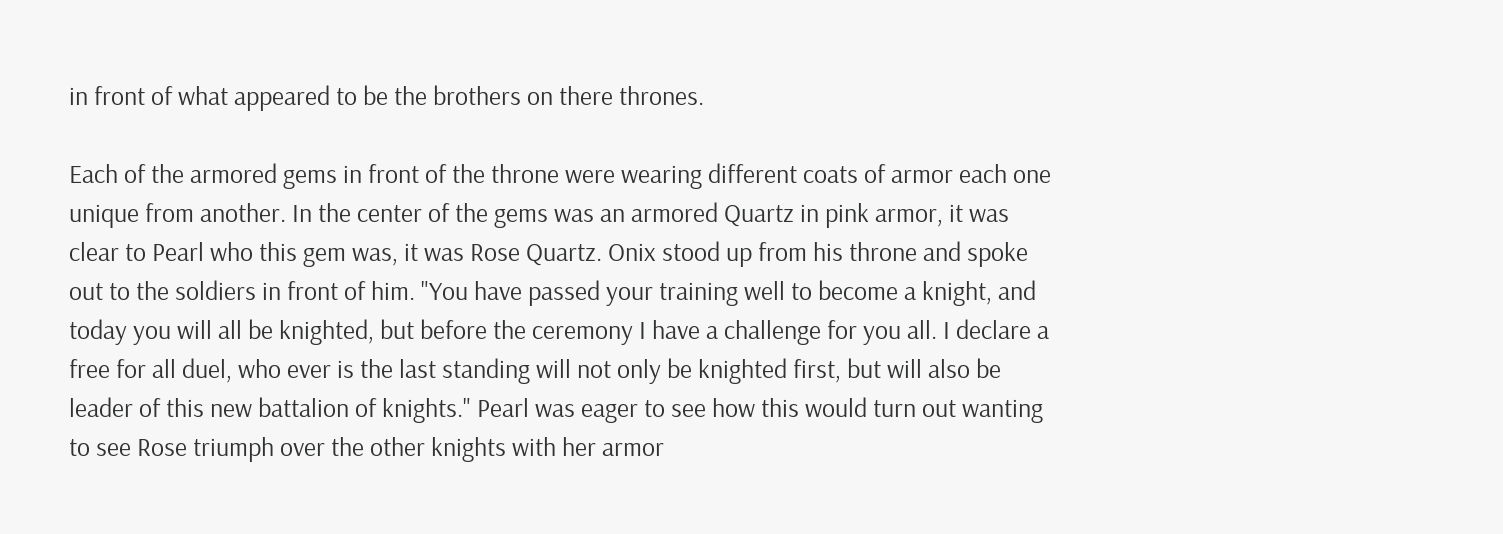in front of what appeared to be the brothers on there thrones.

Each of the armored gems in front of the throne were wearing different coats of armor each one unique from another. In the center of the gems was an armored Quartz in pink armor, it was clear to Pearl who this gem was, it was Rose Quartz. Onix stood up from his throne and spoke out to the soldiers in front of him. "You have passed your training well to become a knight, and today you will all be knighted, but before the ceremony I have a challenge for you all. I declare a free for all duel, who ever is the last standing will not only be knighted first, but will also be leader of this new battalion of knights." Pearl was eager to see how this would turn out wanting to see Rose triumph over the other knights with her armor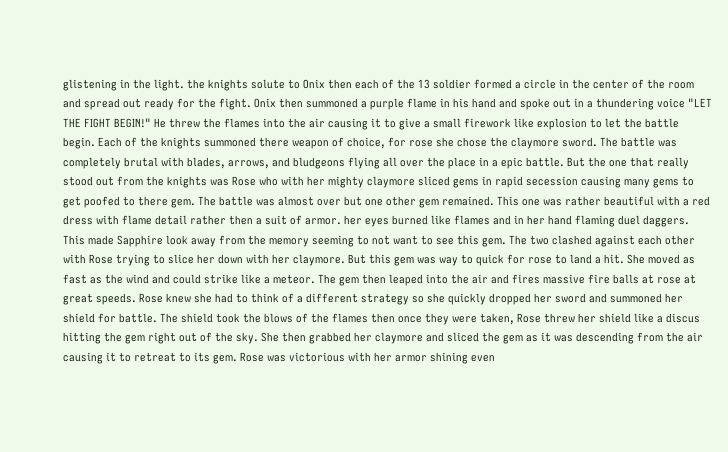glistening in the light. the knights solute to Onix then each of the 13 soldier formed a circle in the center of the room and spread out ready for the fight. Onix then summoned a purple flame in his hand and spoke out in a thundering voice "LET THE FIGHT BEGIN!" He threw the flames into the air causing it to give a small firework like explosion to let the battle begin. Each of the knights summoned there weapon of choice, for rose she chose the claymore sword. The battle was completely brutal with blades, arrows, and bludgeons flying all over the place in a epic battle. But the one that really stood out from the knights was Rose who with her mighty claymore sliced gems in rapid secession causing many gems to get poofed to there gem. The battle was almost over but one other gem remained. This one was rather beautiful with a red dress with flame detail rather then a suit of armor. her eyes burned like flames and in her hand flaming duel daggers. This made Sapphire look away from the memory seeming to not want to see this gem. The two clashed against each other with Rose trying to slice her down with her claymore. But this gem was way to quick for rose to land a hit. She moved as fast as the wind and could strike like a meteor. The gem then leaped into the air and fires massive fire balls at rose at great speeds. Rose knew she had to think of a different strategy so she quickly dropped her sword and summoned her shield for battle. The shield took the blows of the flames then once they were taken, Rose threw her shield like a discus hitting the gem right out of the sky. She then grabbed her claymore and sliced the gem as it was descending from the air causing it to retreat to its gem. Rose was victorious with her armor shining even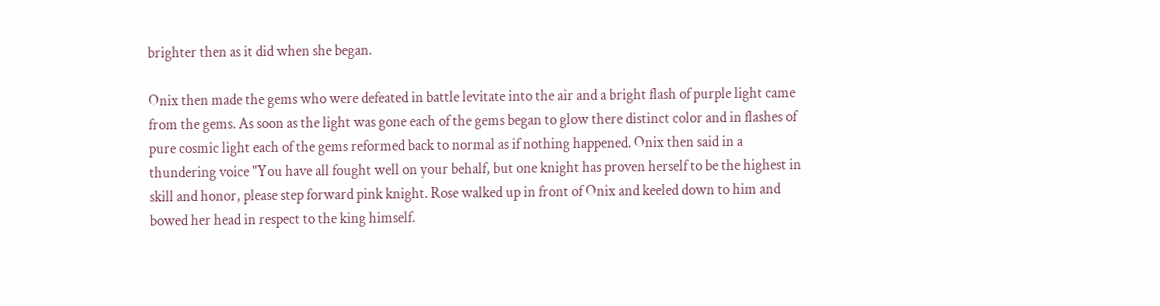brighter then as it did when she began.

Onix then made the gems who were defeated in battle levitate into the air and a bright flash of purple light came from the gems. As soon as the light was gone each of the gems began to glow there distinct color and in flashes of pure cosmic light each of the gems reformed back to normal as if nothing happened. Onix then said in a thundering voice "You have all fought well on your behalf, but one knight has proven herself to be the highest in skill and honor, please step forward pink knight. Rose walked up in front of Onix and keeled down to him and bowed her head in respect to the king himself.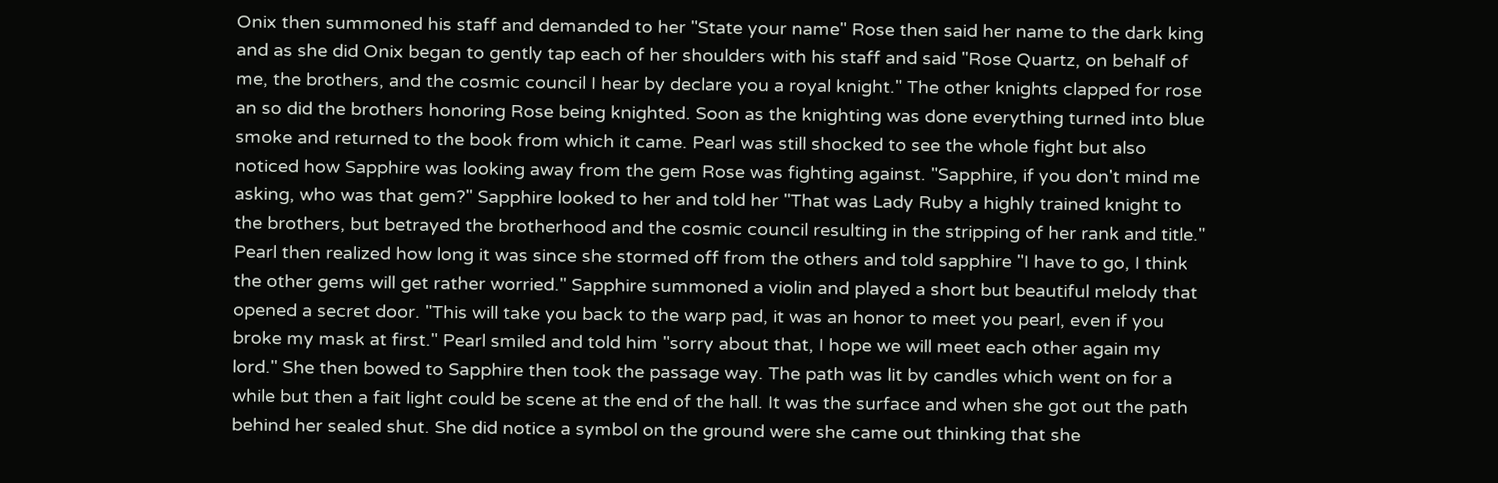Onix then summoned his staff and demanded to her "State your name" Rose then said her name to the dark king and as she did Onix began to gently tap each of her shoulders with his staff and said "Rose Quartz, on behalf of me, the brothers, and the cosmic council I hear by declare you a royal knight." The other knights clapped for rose an so did the brothers honoring Rose being knighted. Soon as the knighting was done everything turned into blue smoke and returned to the book from which it came. Pearl was still shocked to see the whole fight but also noticed how Sapphire was looking away from the gem Rose was fighting against. "Sapphire, if you don't mind me asking, who was that gem?" Sapphire looked to her and told her "That was Lady Ruby a highly trained knight to the brothers, but betrayed the brotherhood and the cosmic council resulting in the stripping of her rank and title." Pearl then realized how long it was since she stormed off from the others and told sapphire "I have to go, I think the other gems will get rather worried." Sapphire summoned a violin and played a short but beautiful melody that opened a secret door. "This will take you back to the warp pad, it was an honor to meet you pearl, even if you broke my mask at first." Pearl smiled and told him "sorry about that, I hope we will meet each other again my lord." She then bowed to Sapphire then took the passage way. The path was lit by candles which went on for a while but then a fait light could be scene at the end of the hall. It was the surface and when she got out the path behind her sealed shut. She did notice a symbol on the ground were she came out thinking that she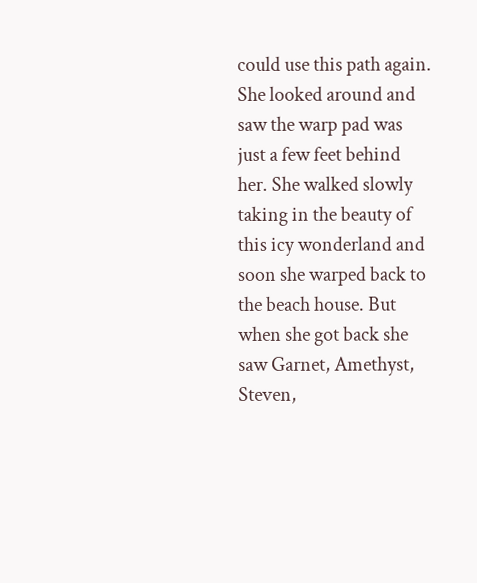could use this path again. She looked around and saw the warp pad was just a few feet behind her. She walked slowly taking in the beauty of this icy wonderland and soon she warped back to the beach house. But when she got back she saw Garnet, Amethyst, Steven,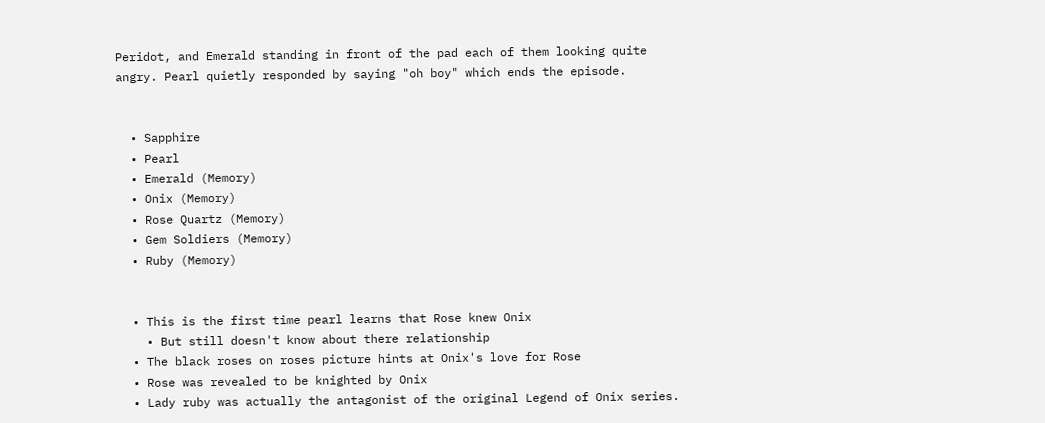Peridot, and Emerald standing in front of the pad each of them looking quite angry. Pearl quietly responded by saying "oh boy" which ends the episode.


  • Sapphire
  • Pearl
  • Emerald (Memory)
  • Onix (Memory)
  • Rose Quartz (Memory)
  • Gem Soldiers (Memory)
  • Ruby (Memory)


  • This is the first time pearl learns that Rose knew Onix
    • But still doesn't know about there relationship
  • The black roses on roses picture hints at Onix's love for Rose
  • Rose was revealed to be knighted by Onix
  • Lady ruby was actually the antagonist of the original Legend of Onix series.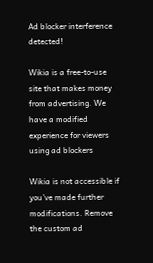Ad blocker interference detected!

Wikia is a free-to-use site that makes money from advertising. We have a modified experience for viewers using ad blockers

Wikia is not accessible if you’ve made further modifications. Remove the custom ad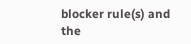blocker rule(s) and the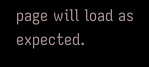page will load as expected.